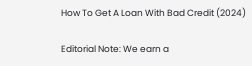How To Get A Loan With Bad Credit (2024)

Editorial Note: We earn a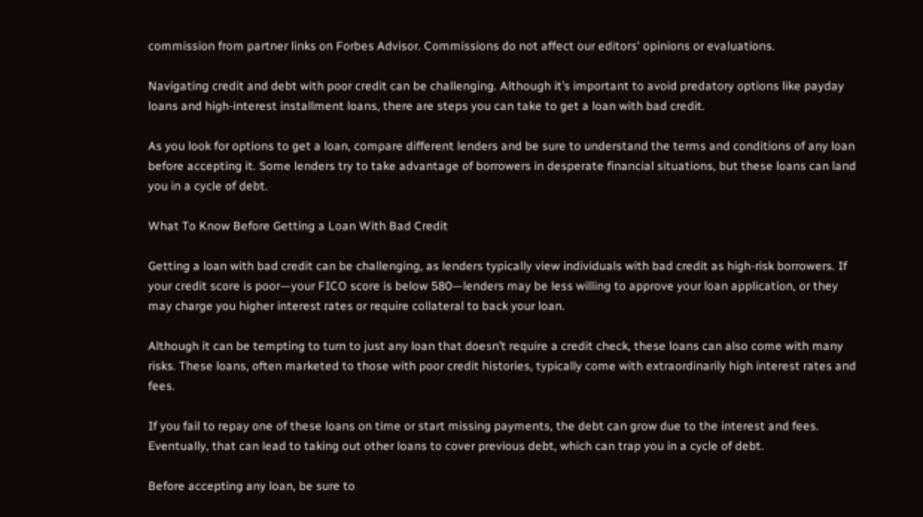commission from partner links on Forbes Advisor. Commissions do not affect our editors' opinions or evaluations.

Navigating credit and debt with poor credit can be challenging. Although it’s important to avoid predatory options like payday loans and high-interest installment loans, there are steps you can take to get a loan with bad credit.

As you look for options to get a loan, compare different lenders and be sure to understand the terms and conditions of any loan before accepting it. Some lenders try to take advantage of borrowers in desperate financial situations, but these loans can land you in a cycle of debt.

What To Know Before Getting a Loan With Bad Credit

Getting a loan with bad credit can be challenging, as lenders typically view individuals with bad credit as high-risk borrowers. If your credit score is poor—your FICO score is below 580—lenders may be less willing to approve your loan application, or they may charge you higher interest rates or require collateral to back your loan.

Although it can be tempting to turn to just any loan that doesn’t require a credit check, these loans can also come with many risks. These loans, often marketed to those with poor credit histories, typically come with extraordinarily high interest rates and fees.

If you fail to repay one of these loans on time or start missing payments, the debt can grow due to the interest and fees. Eventually, that can lead to taking out other loans to cover previous debt, which can trap you in a cycle of debt.

Before accepting any loan, be sure to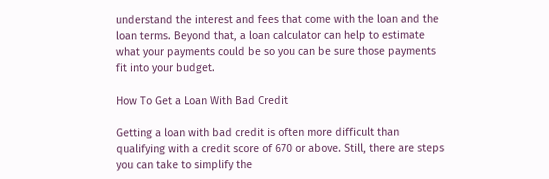understand the interest and fees that come with the loan and the loan terms. Beyond that, a loan calculator can help to estimate what your payments could be so you can be sure those payments fit into your budget.

How To Get a Loan With Bad Credit

Getting a loan with bad credit is often more difficult than qualifying with a credit score of 670 or above. Still, there are steps you can take to simplify the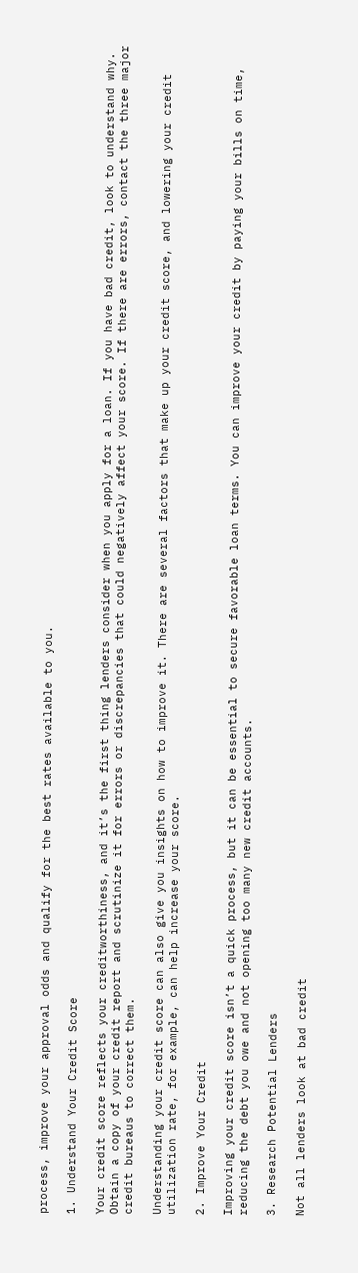process, improve your approval odds and qualify for the best rates available to you.

1. Understand Your Credit Score

Your credit score reflects your creditworthiness, and it’s the first thing lenders consider when you apply for a loan. If you have bad credit, look to understand why. Obtain a copy of your credit report and scrutinize it for errors or discrepancies that could negatively affect your score. If there are errors, contact the three major credit bureaus to correct them.

Understanding your credit score can also give you insights on how to improve it. There are several factors that make up your credit score, and lowering your credit utilization rate, for example, can help increase your score.

2. Improve Your Credit

Improving your credit score isn’t a quick process, but it can be essential to secure favorable loan terms. You can improve your credit by paying your bills on time, reducing the debt you owe and not opening too many new credit accounts.

3. Research Potential Lenders

Not all lenders look at bad credit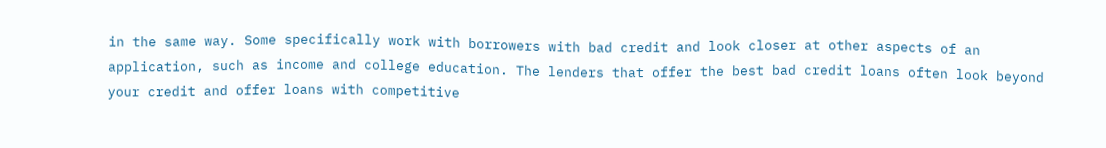in the same way. Some specifically work with borrowers with bad credit and look closer at other aspects of an application, such as income and college education. The lenders that offer the best bad credit loans often look beyond your credit and offer loans with competitive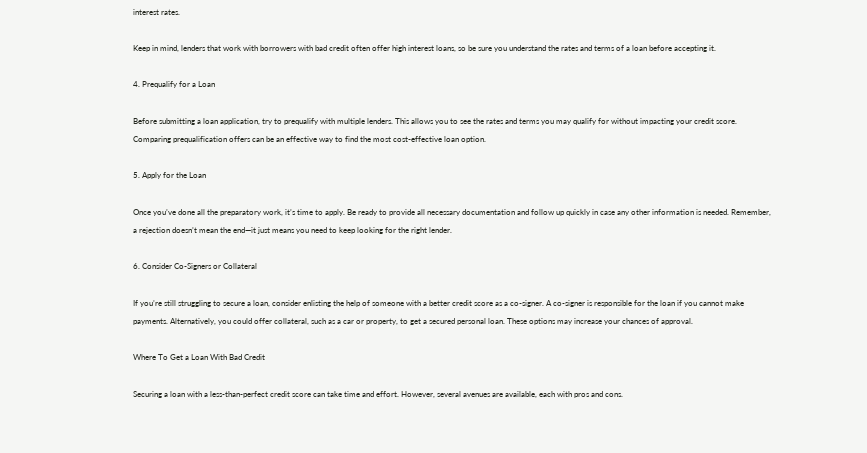interest rates.

Keep in mind, lenders that work with borrowers with bad credit often offer high interest loans, so be sure you understand the rates and terms of a loan before accepting it.

4. Prequalify for a Loan

Before submitting a loan application, try to prequalify with multiple lenders. This allows you to see the rates and terms you may qualify for without impacting your credit score. Comparing prequalification offers can be an effective way to find the most cost-effective loan option.

5. Apply for the Loan

Once you’ve done all the preparatory work, it’s time to apply. Be ready to provide all necessary documentation and follow up quickly in case any other information is needed. Remember, a rejection doesn’t mean the end—it just means you need to keep looking for the right lender.

6. Consider Co-Signers or Collateral

If you’re still struggling to secure a loan, consider enlisting the help of someone with a better credit score as a co-signer. A co-signer is responsible for the loan if you cannot make payments. Alternatively, you could offer collateral, such as a car or property, to get a secured personal loan. These options may increase your chances of approval.

Where To Get a Loan With Bad Credit

Securing a loan with a less-than-perfect credit score can take time and effort. However, several avenues are available, each with pros and cons.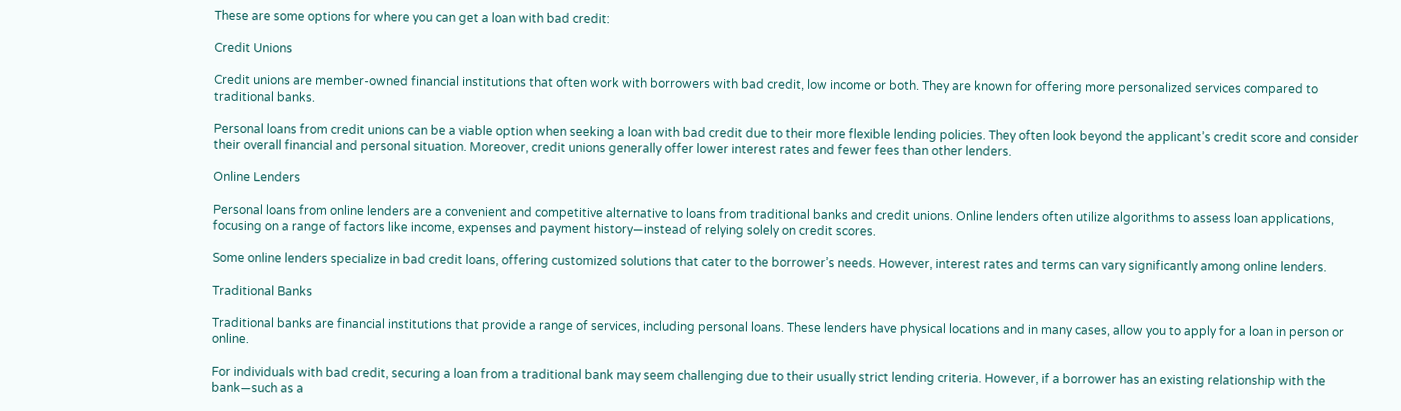These are some options for where you can get a loan with bad credit:

Credit Unions

Credit unions are member-owned financial institutions that often work with borrowers with bad credit, low income or both. They are known for offering more personalized services compared to traditional banks.

Personal loans from credit unions can be a viable option when seeking a loan with bad credit due to their more flexible lending policies. They often look beyond the applicant’s credit score and consider their overall financial and personal situation. Moreover, credit unions generally offer lower interest rates and fewer fees than other lenders.

Online Lenders

Personal loans from online lenders are a convenient and competitive alternative to loans from traditional banks and credit unions. Online lenders often utilize algorithms to assess loan applications, focusing on a range of factors like income, expenses and payment history—instead of relying solely on credit scores.

Some online lenders specialize in bad credit loans, offering customized solutions that cater to the borrower’s needs. However, interest rates and terms can vary significantly among online lenders.

Traditional Banks

Traditional banks are financial institutions that provide a range of services, including personal loans. These lenders have physical locations and in many cases, allow you to apply for a loan in person or online.

For individuals with bad credit, securing a loan from a traditional bank may seem challenging due to their usually strict lending criteria. However, if a borrower has an existing relationship with the bank—such as a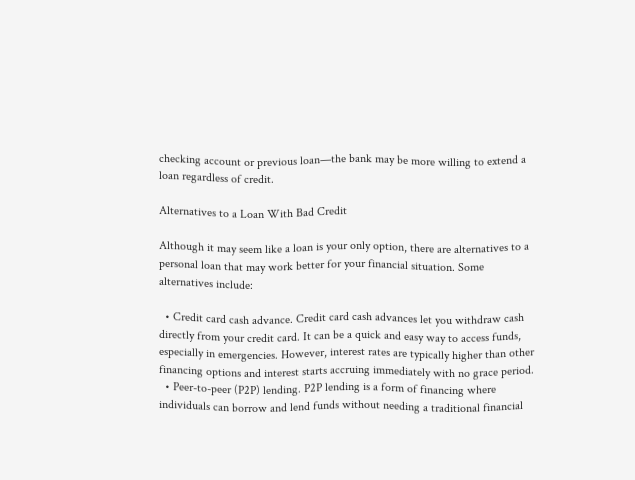checking account or previous loan—the bank may be more willing to extend a loan regardless of credit.

Alternatives to a Loan With Bad Credit

Although it may seem like a loan is your only option, there are alternatives to a personal loan that may work better for your financial situation. Some alternatives include:

  • Credit card cash advance. Credit card cash advances let you withdraw cash directly from your credit card. It can be a quick and easy way to access funds, especially in emergencies. However, interest rates are typically higher than other financing options and interest starts accruing immediately with no grace period.
  • Peer-to-peer (P2P) lending. P2P lending is a form of financing where individuals can borrow and lend funds without needing a traditional financial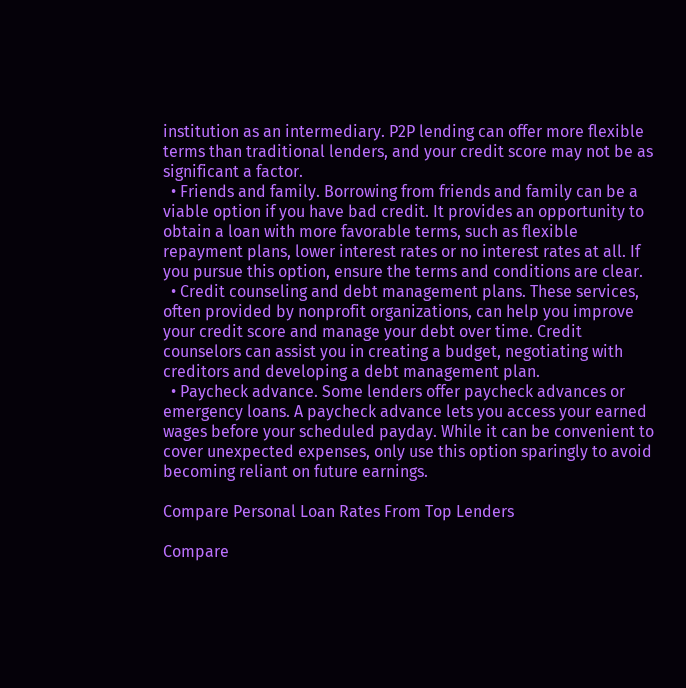institution as an intermediary. P2P lending can offer more flexible terms than traditional lenders, and your credit score may not be as significant a factor.
  • Friends and family. Borrowing from friends and family can be a viable option if you have bad credit. It provides an opportunity to obtain a loan with more favorable terms, such as flexible repayment plans, lower interest rates or no interest rates at all. If you pursue this option, ensure the terms and conditions are clear.
  • Credit counseling and debt management plans. These services, often provided by nonprofit organizations, can help you improve your credit score and manage your debt over time. Credit counselors can assist you in creating a budget, negotiating with creditors and developing a debt management plan.
  • Paycheck advance. Some lenders offer paycheck advances or emergency loans. A paycheck advance lets you access your earned wages before your scheduled payday. While it can be convenient to cover unexpected expenses, only use this option sparingly to avoid becoming reliant on future earnings.

Compare Personal Loan Rates From Top Lenders

Compare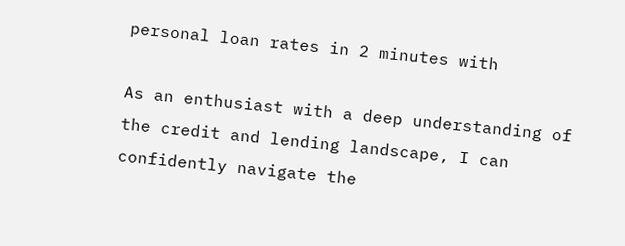personal loan rates in 2 minutes with

As an enthusiast with a deep understanding of the credit and lending landscape, I can confidently navigate the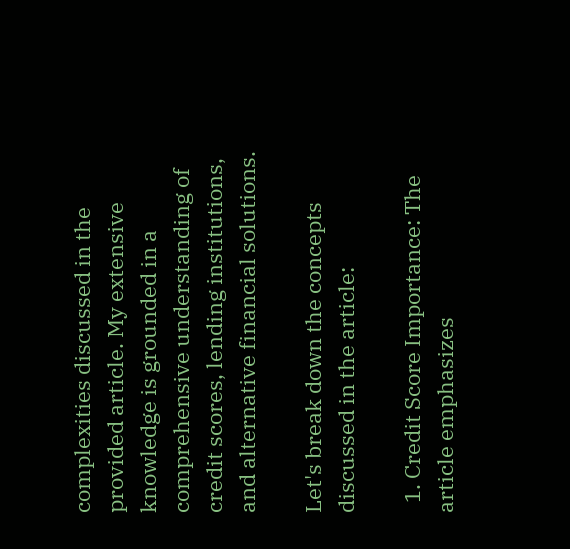complexities discussed in the provided article. My extensive knowledge is grounded in a comprehensive understanding of credit scores, lending institutions, and alternative financial solutions.

Let's break down the concepts discussed in the article:

  1. Credit Score Importance: The article emphasizes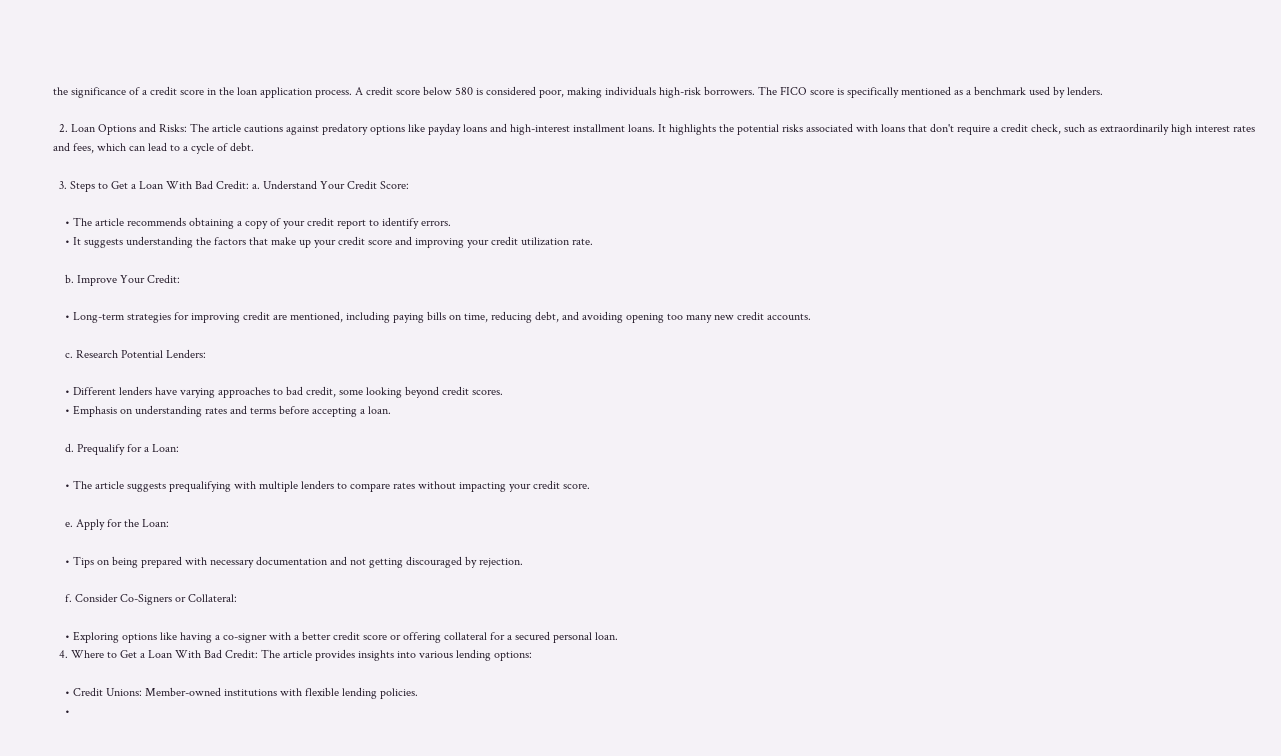the significance of a credit score in the loan application process. A credit score below 580 is considered poor, making individuals high-risk borrowers. The FICO score is specifically mentioned as a benchmark used by lenders.

  2. Loan Options and Risks: The article cautions against predatory options like payday loans and high-interest installment loans. It highlights the potential risks associated with loans that don't require a credit check, such as extraordinarily high interest rates and fees, which can lead to a cycle of debt.

  3. Steps to Get a Loan With Bad Credit: a. Understand Your Credit Score:

    • The article recommends obtaining a copy of your credit report to identify errors.
    • It suggests understanding the factors that make up your credit score and improving your credit utilization rate.

    b. Improve Your Credit:

    • Long-term strategies for improving credit are mentioned, including paying bills on time, reducing debt, and avoiding opening too many new credit accounts.

    c. Research Potential Lenders:

    • Different lenders have varying approaches to bad credit, some looking beyond credit scores.
    • Emphasis on understanding rates and terms before accepting a loan.

    d. Prequalify for a Loan:

    • The article suggests prequalifying with multiple lenders to compare rates without impacting your credit score.

    e. Apply for the Loan:

    • Tips on being prepared with necessary documentation and not getting discouraged by rejection.

    f. Consider Co-Signers or Collateral:

    • Exploring options like having a co-signer with a better credit score or offering collateral for a secured personal loan.
  4. Where to Get a Loan With Bad Credit: The article provides insights into various lending options:

    • Credit Unions: Member-owned institutions with flexible lending policies.
    •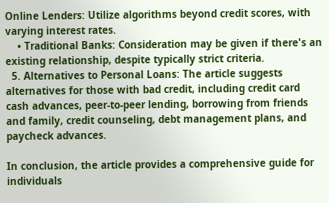Online Lenders: Utilize algorithms beyond credit scores, with varying interest rates.
    • Traditional Banks: Consideration may be given if there's an existing relationship, despite typically strict criteria.
  5. Alternatives to Personal Loans: The article suggests alternatives for those with bad credit, including credit card cash advances, peer-to-peer lending, borrowing from friends and family, credit counseling, debt management plans, and paycheck advances.

In conclusion, the article provides a comprehensive guide for individuals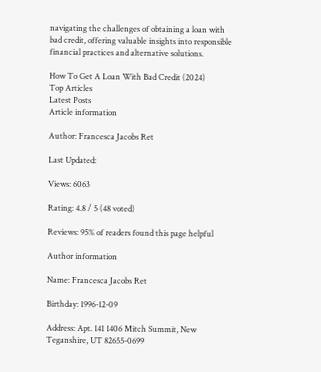navigating the challenges of obtaining a loan with bad credit, offering valuable insights into responsible financial practices and alternative solutions.

How To Get A Loan With Bad Credit (2024)
Top Articles
Latest Posts
Article information

Author: Francesca Jacobs Ret

Last Updated:

Views: 6063

Rating: 4.8 / 5 (48 voted)

Reviews: 95% of readers found this page helpful

Author information

Name: Francesca Jacobs Ret

Birthday: 1996-12-09

Address: Apt. 141 1406 Mitch Summit, New Teganshire, UT 82655-0699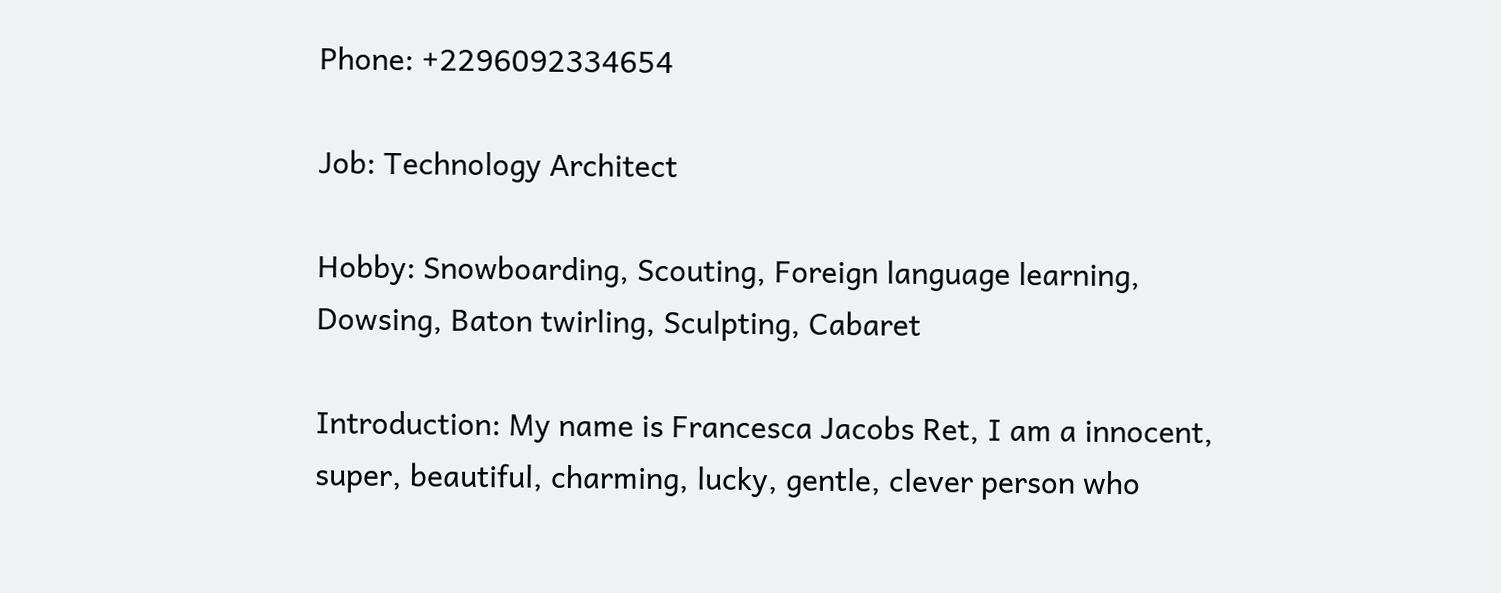Phone: +2296092334654

Job: Technology Architect

Hobby: Snowboarding, Scouting, Foreign language learning, Dowsing, Baton twirling, Sculpting, Cabaret

Introduction: My name is Francesca Jacobs Ret, I am a innocent, super, beautiful, charming, lucky, gentle, clever person who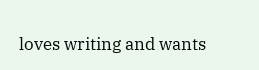loves writing and wants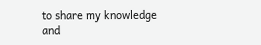to share my knowledge and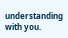understanding with you.